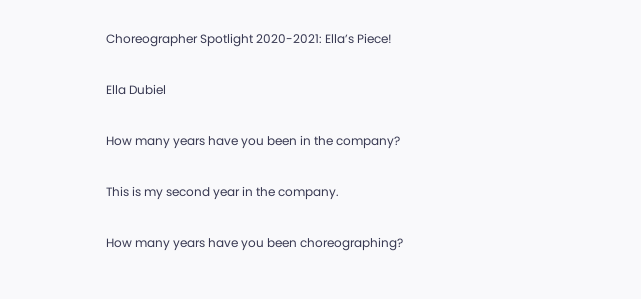Choreographer Spotlight 2020-2021: Ella’s Piece!

Ella Dubiel

How many years have you been in the company?

This is my second year in the company.

How many years have you been choreographing?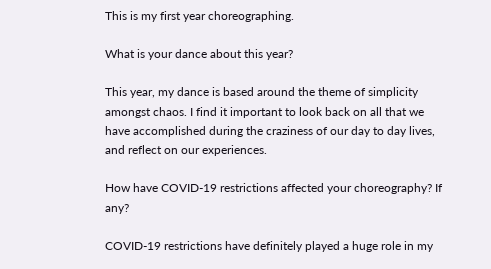This is my first year choreographing.

What is your dance about this year?

This year, my dance is based around the theme of simplicity amongst chaos. I find it important to look back on all that we have accomplished during the craziness of our day to day lives, and reflect on our experiences.

How have COVID-19 restrictions affected your choreography? If any?

COVID-19 restrictions have definitely played a huge role in my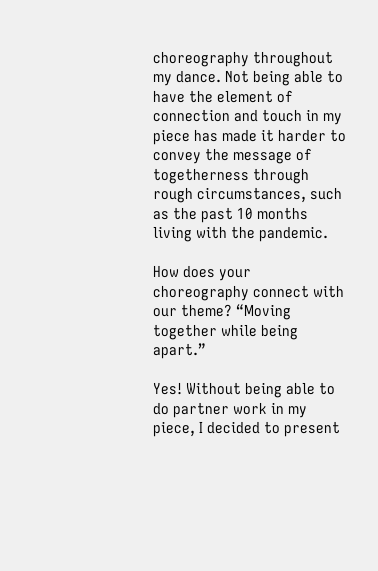choreography throughout my dance. Not being able to have the element of connection and touch in my piece has made it harder to convey the message of togetherness through rough circumstances, such as the past 10 months living with the pandemic.

How does your choreography connect with our theme? “Moving together while being apart.”

Yes! Without being able to do partner work in my piece, I decided to present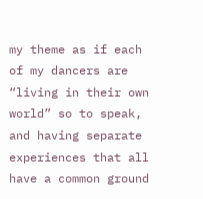my theme as if each of my dancers are “living in their own world” so to speak, and having separate experiences that all have a common ground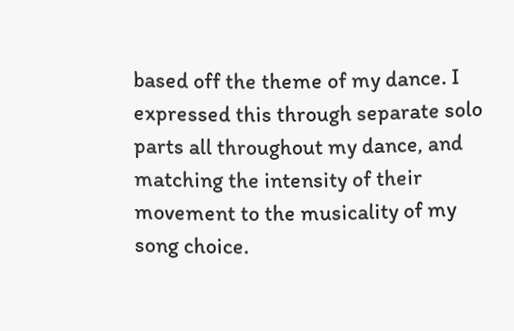based off the theme of my dance. I expressed this through separate solo parts all throughout my dance, and matching the intensity of their movement to the musicality of my song choice.